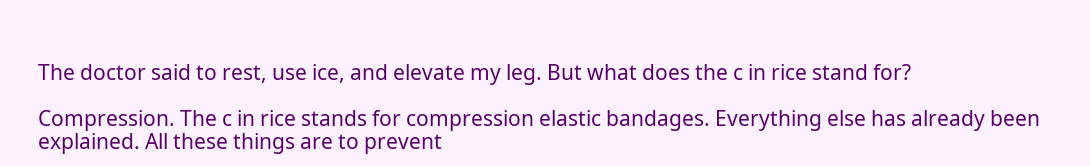The doctor said to rest, use ice, and elevate my leg. But what does the c in rice stand for?

Compression. The c in rice stands for compression elastic bandages. Everything else has already been explained. All these things are to prevent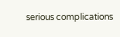serious complications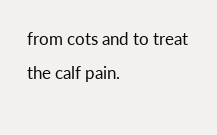from cots and to treat the calf pain.